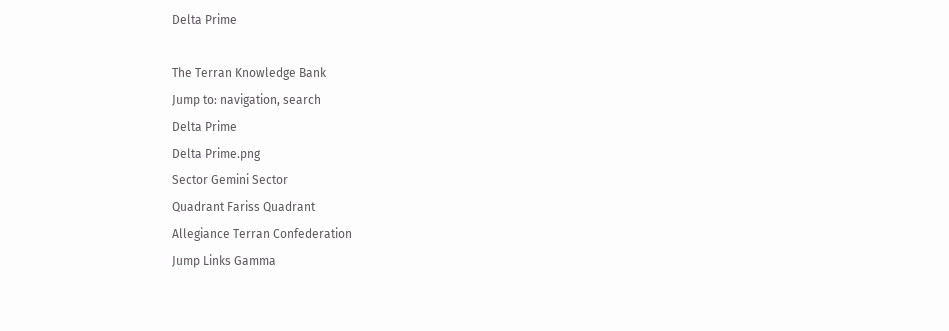Delta Prime

The Terran Knowledge Bank
Jump to: navigation, search
Delta Prime
Delta Prime.png
Sector Gemini Sector
Quadrant Fariss Quadrant
Allegiance Terran Confederation
Jump Links Gamma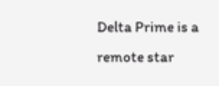Delta Prime is a remote star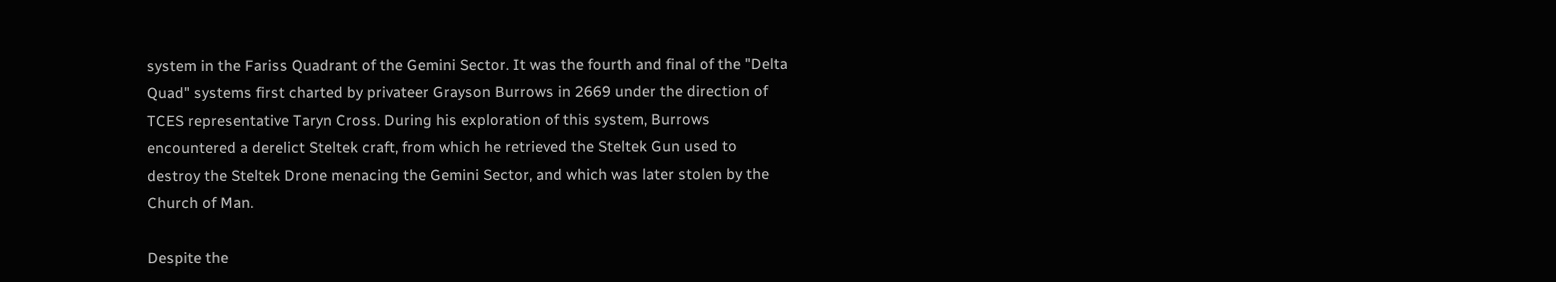system in the Fariss Quadrant of the Gemini Sector. It was the fourth and final of the "Delta Quad" systems first charted by privateer Grayson Burrows in 2669 under the direction of TCES representative Taryn Cross. During his exploration of this system, Burrows encountered a derelict Steltek craft, from which he retrieved the Steltek Gun used to destroy the Steltek Drone menacing the Gemini Sector, and which was later stolen by the Church of Man.

Despite the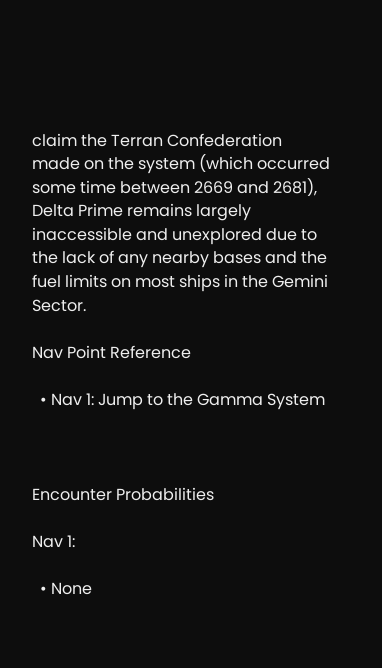claim the Terran Confederation made on the system (which occurred some time between 2669 and 2681), Delta Prime remains largely inaccessible and unexplored due to the lack of any nearby bases and the fuel limits on most ships in the Gemini Sector.

Nav Point Reference

  • Nav 1: Jump to the Gamma System



Encounter Probabilities

Nav 1:

  • None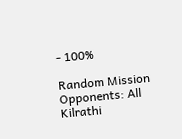- 100%

Random Mission Opponents: All Kilrathi